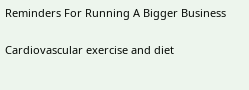Reminders For Running A Bigger Business

Cardiovascular exercise and diet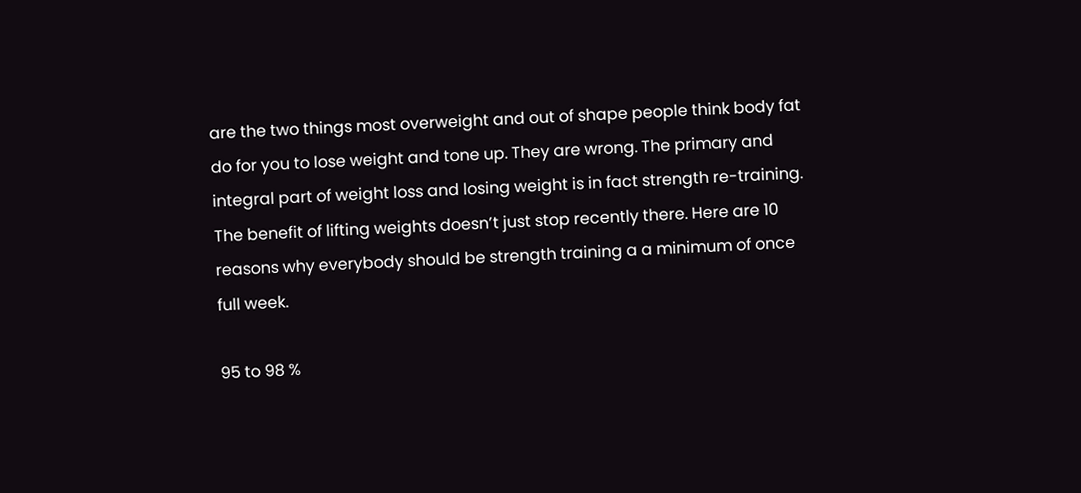are the two things most overweight and out of shape people think body fat do for you to lose weight and tone up. They are wrong. The primary and integral part of weight loss and losing weight is in fact strength re-training. The benefit of lifting weights doesn’t just stop recently there. Here are 10 reasons why everybody should be strength training a a minimum of once full week.

95 to 98 %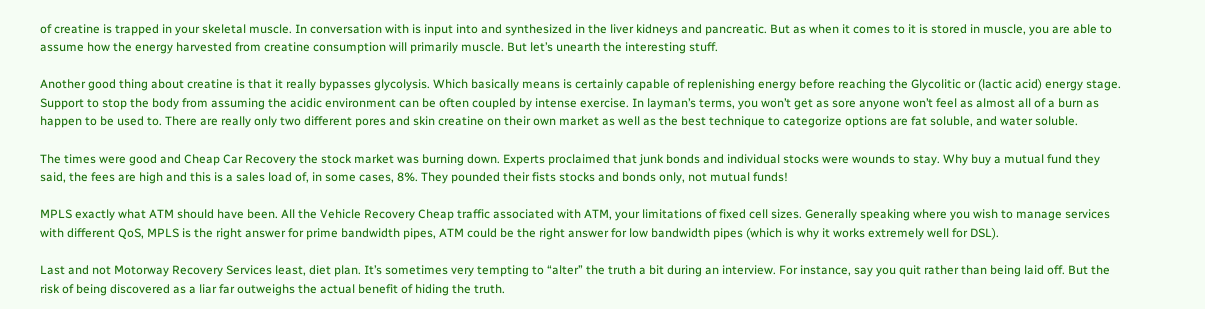of creatine is trapped in your skeletal muscle. In conversation with is input into and synthesized in the liver kidneys and pancreatic. But as when it comes to it is stored in muscle, you are able to assume how the energy harvested from creatine consumption will primarily muscle. But let’s unearth the interesting stuff.

Another good thing about creatine is that it really bypasses glycolysis. Which basically means is certainly capable of replenishing energy before reaching the Glycolitic or (lactic acid) energy stage. Support to stop the body from assuming the acidic environment can be often coupled by intense exercise. In layman’s terms, you won’t get as sore anyone won’t feel as almost all of a burn as happen to be used to. There are really only two different pores and skin creatine on their own market as well as the best technique to categorize options are fat soluble, and water soluble.

The times were good and Cheap Car Recovery the stock market was burning down. Experts proclaimed that junk bonds and individual stocks were wounds to stay. Why buy a mutual fund they said, the fees are high and this is a sales load of, in some cases, 8%. They pounded their fists stocks and bonds only, not mutual funds!

MPLS exactly what ATM should have been. All the Vehicle Recovery Cheap traffic associated with ATM, your limitations of fixed cell sizes. Generally speaking where you wish to manage services with different QoS, MPLS is the right answer for prime bandwidth pipes, ATM could be the right answer for low bandwidth pipes (which is why it works extremely well for DSL).

Last and not Motorway Recovery Services least, diet plan. It’s sometimes very tempting to “alter” the truth a bit during an interview. For instance, say you quit rather than being laid off. But the risk of being discovered as a liar far outweighs the actual benefit of hiding the truth.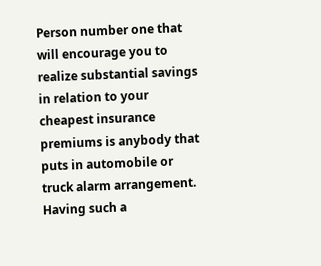Person number one that will encourage you to realize substantial savings in relation to your cheapest insurance premiums is anybody that puts in automobile or truck alarm arrangement. Having such a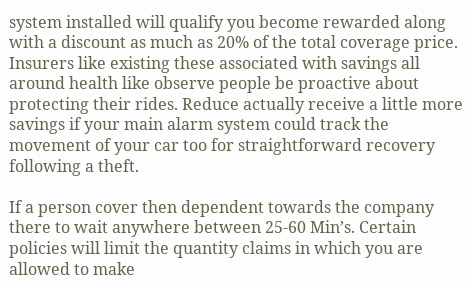system installed will qualify you become rewarded along with a discount as much as 20% of the total coverage price. Insurers like existing these associated with savings all around health like observe people be proactive about protecting their rides. Reduce actually receive a little more savings if your main alarm system could track the movement of your car too for straightforward recovery following a theft.

If a person cover then dependent towards the company there to wait anywhere between 25-60 Min’s. Certain policies will limit the quantity claims in which you are allowed to make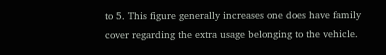to 5. This figure generally increases one does have family cover regarding the extra usage belonging to the vehicle.